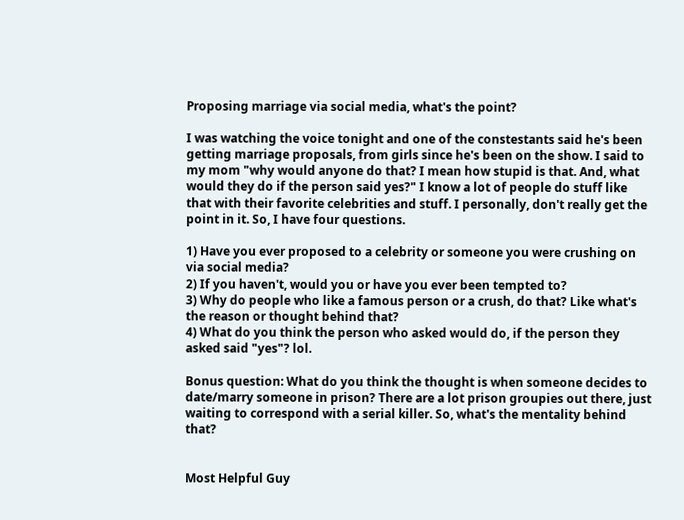Proposing marriage via social media, what's the point?

I was watching the voice tonight and one of the constestants said he's been getting marriage proposals, from girls since he's been on the show. I said to my mom "why would anyone do that? I mean how stupid is that. And, what would they do if the person said yes?" I know a lot of people do stuff like that with their favorite celebrities and stuff. I personally, don't really get the point in it. So, I have four questions.

1) Have you ever proposed to a celebrity or someone you were crushing on via social media?
2) If you haven't, would you or have you ever been tempted to?
3) Why do people who like a famous person or a crush, do that? Like what's the reason or thought behind that?
4) What do you think the person who asked would do, if the person they asked said "yes"? lol.

Bonus question: What do you think the thought is when someone decides to date/marry someone in prison? There are a lot prison groupies out there, just waiting to correspond with a serial killer. So, what's the mentality behind that?


Most Helpful Guy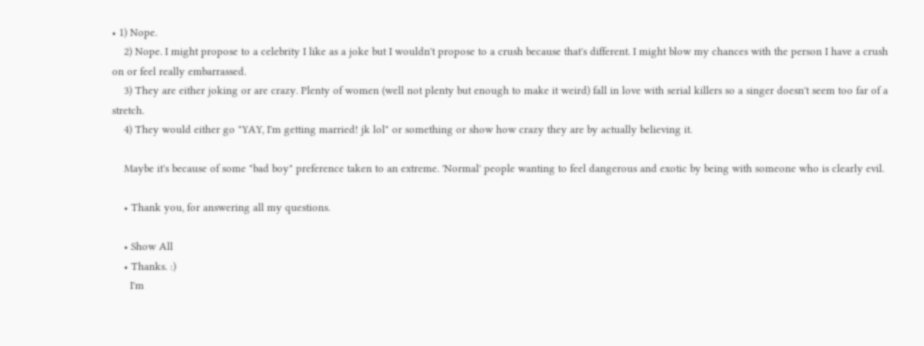• 1) Nope.
    2) Nope. I might propose to a celebrity I like as a joke but I wouldn't propose to a crush because that's different. I might blow my chances with the person I have a crush on or feel really embarrassed.
    3) They are either joking or are crazy. Plenty of women (well not plenty but enough to make it weird) fall in love with serial killers so a singer doesn't seem too far of a stretch.
    4) They would either go "YAY, I'm getting married! jk lol" or something or show how crazy they are by actually believing it.

    Maybe it's because of some "bad boy" preference taken to an extreme. 'Normal' people wanting to feel dangerous and exotic by being with someone who is clearly evil.

    • Thank you, for answering all my questions.

    • Show All
    • Thanks. :)
      I'm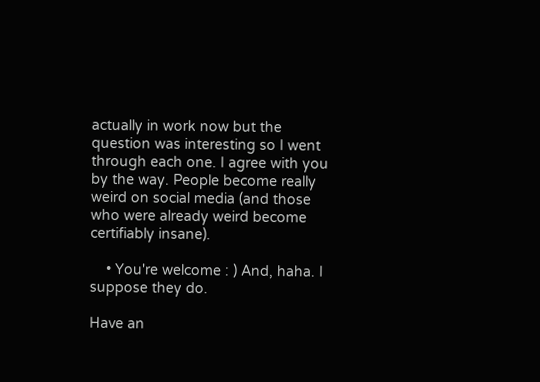actually in work now but the question was interesting so I went through each one. I agree with you by the way. People become really weird on social media (and those who were already weird become certifiably insane).

    • You're welcome : ) And, haha. I suppose they do.

Have an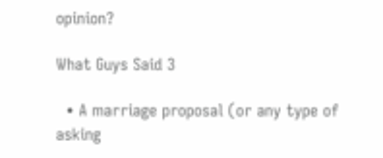opinion?

What Guys Said 3

  • A marriage proposal (or any type of asking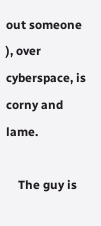out someone ), over cyberspace, is corny and lame.

    The guy is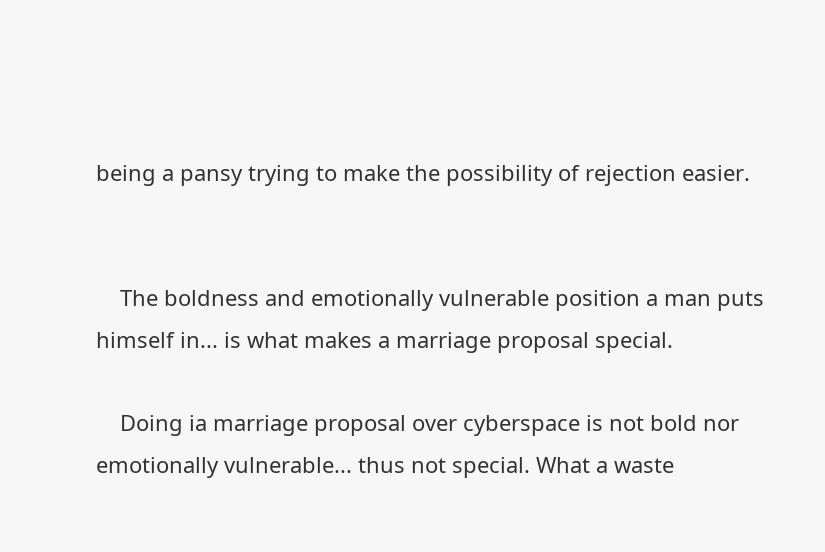being a pansy trying to make the possibility of rejection easier.


    The boldness and emotionally vulnerable position a man puts himself in... is what makes a marriage proposal special.

    Doing ia marriage proposal over cyberspace is not bold nor emotionally vulnerable... thus not special. What a waste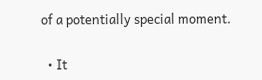of a potentially special moment.

  • It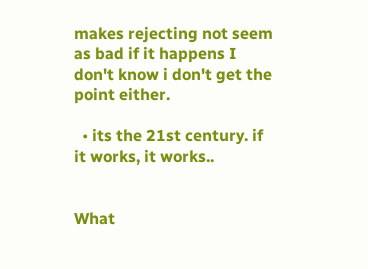makes rejecting not seem as bad if it happens I don't know i don't get the point either.

  • its the 21st century. if it works, it works..


What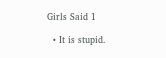Girls Said 1

  • It is stupid.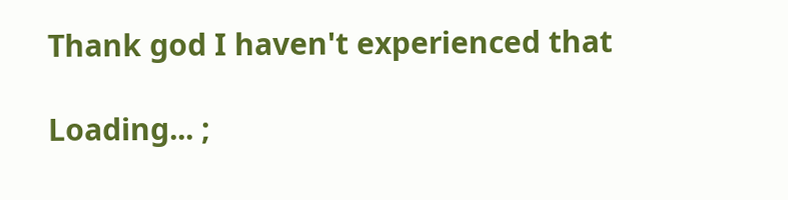Thank god I haven't experienced that

Loading... ;